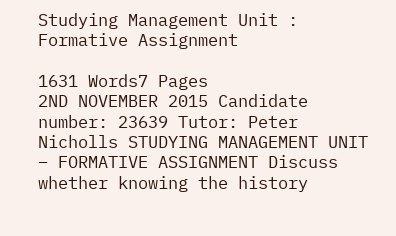Studying Management Unit : Formative Assignment

1631 Words7 Pages
2ND NOVEMBER 2015 Candidate number: 23639 Tutor: Peter Nicholls STUDYING MANAGEMENT UNIT – FORMATIVE ASSIGNMENT Discuss whether knowing the history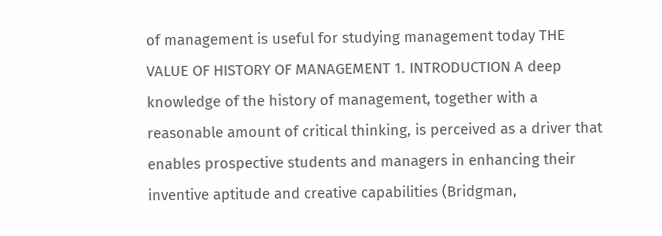of management is useful for studying management today THE VALUE OF HISTORY OF MANAGEMENT 1. INTRODUCTION A deep knowledge of the history of management, together with a reasonable amount of critical thinking, is perceived as a driver that enables prospective students and managers in enhancing their inventive aptitude and creative capabilities (Bridgman,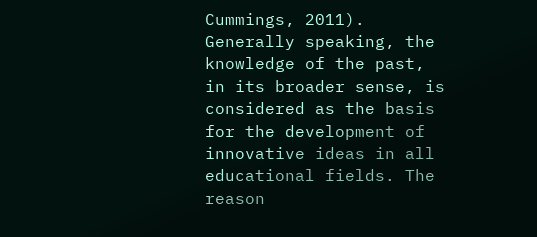Cummings, 2011). Generally speaking, the knowledge of the past, in its broader sense, is considered as the basis for the development of innovative ideas in all educational fields. The reason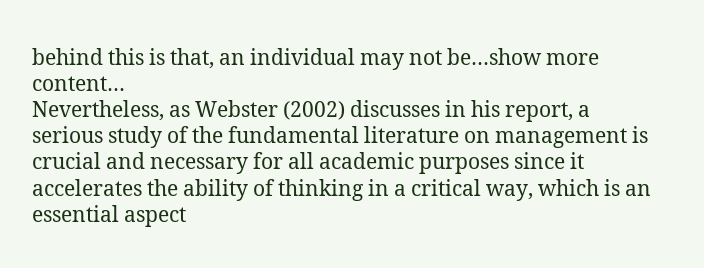behind this is that, an individual may not be…show more content…
Nevertheless, as Webster (2002) discusses in his report, a serious study of the fundamental literature on management is crucial and necessary for all academic purposes since it accelerates the ability of thinking in a critical way, which is an essential aspect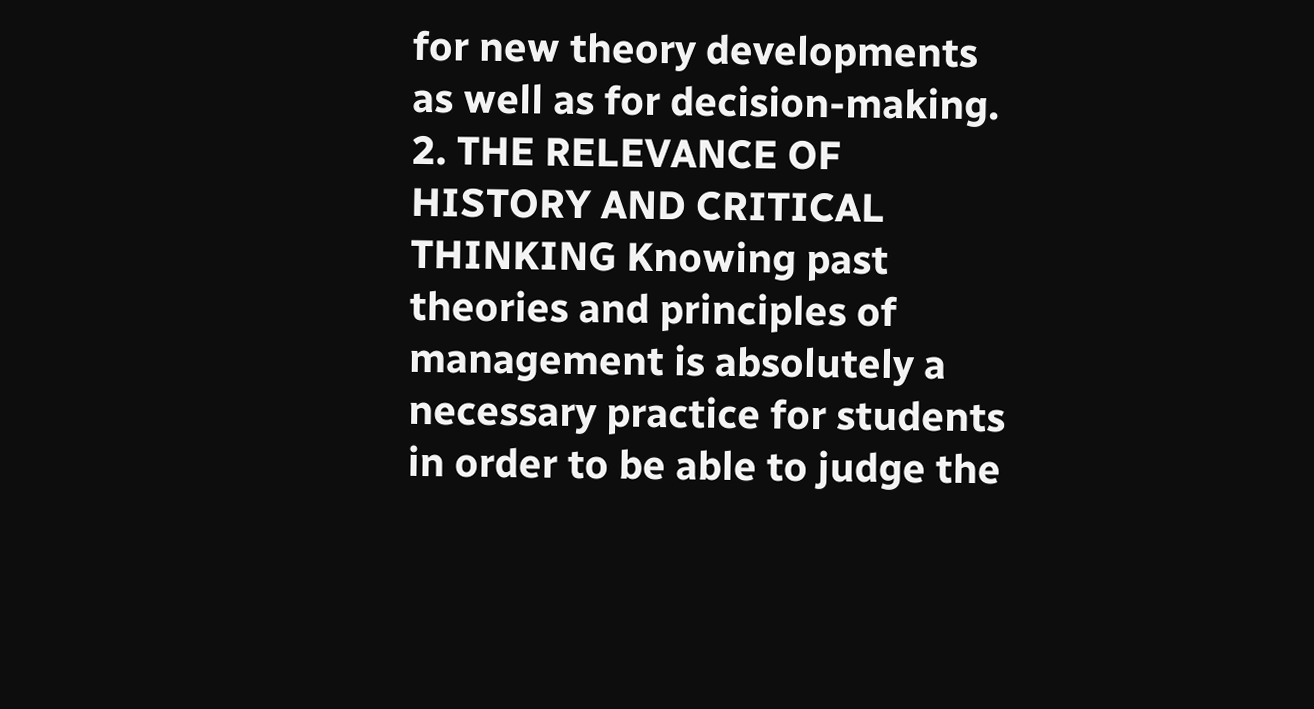for new theory developments as well as for decision-making. 2. THE RELEVANCE OF HISTORY AND CRITICAL THINKING Knowing past theories and principles of management is absolutely a necessary practice for students in order to be able to judge the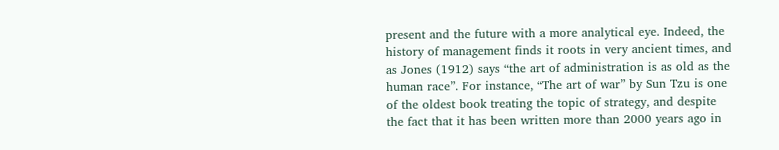present and the future with a more analytical eye. Indeed, the history of management finds it roots in very ancient times, and as Jones (1912) says “the art of administration is as old as the human race”. For instance, “The art of war” by Sun Tzu is one of the oldest book treating the topic of strategy, and despite the fact that it has been written more than 2000 years ago in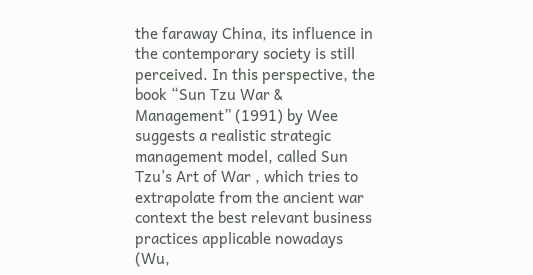the faraway China, its influence in the contemporary society is still perceived. In this perspective, the book “Sun Tzu War & Management” (1991) by Wee suggests a realistic strategic management model, called Sun Tzu’s Art of War , which tries to extrapolate from the ancient war context the best relevant business practices applicable nowadays (Wu,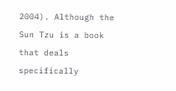2004). Although the Sun Tzu is a book that deals specifically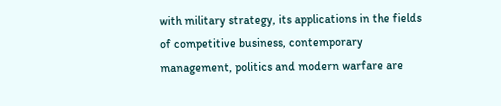with military strategy, its applications in the fields of competitive business, contemporary management, politics and modern warfare are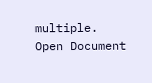multiple.
Open Document